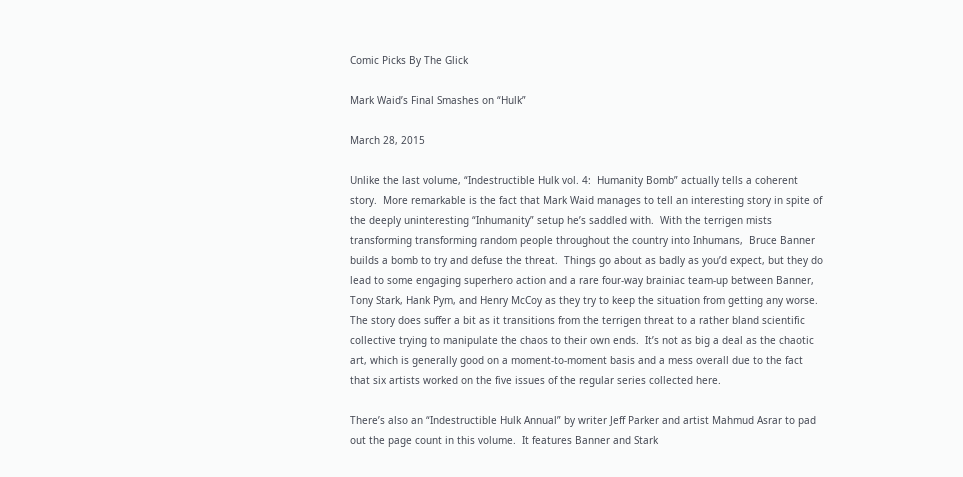Comic Picks By The Glick

Mark Waid’s Final Smashes on “Hulk”

March 28, 2015

Unlike the last volume, “Indestructible Hulk vol. 4:  Humanity Bomb” actually tells a coherent story.  More remarkable is the fact that Mark Waid manages to tell an interesting story in spite of the deeply uninteresting “Inhumanity” setup he’s saddled with.  With the terrigen mists transforming transforming random people throughout the country into Inhumans,  Bruce Banner builds a bomb to try and defuse the threat.  Things go about as badly as you’d expect, but they do lead to some engaging superhero action and a rare four-way brainiac team-up between Banner, Tony Stark, Hank Pym, and Henry McCoy as they try to keep the situation from getting any worse.  The story does suffer a bit as it transitions from the terrigen threat to a rather bland scientific collective trying to manipulate the chaos to their own ends.  It’s not as big a deal as the chaotic art, which is generally good on a moment-to-moment basis and a mess overall due to the fact that six artists worked on the five issues of the regular series collected here.

There’s also an “Indestructible Hulk Annual” by writer Jeff Parker and artist Mahmud Asrar to pad out the page count in this volume.  It features Banner and Stark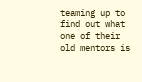teaming up to find out what one of their old mentors is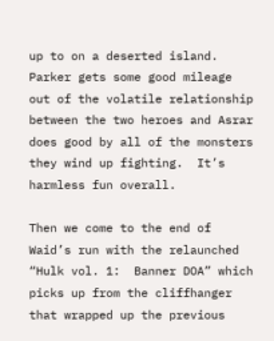up to on a deserted island.  Parker gets some good mileage out of the volatile relationship between the two heroes and Asrar does good by all of the monsters they wind up fighting.  It’s harmless fun overall.

Then we come to the end of Waid’s run with the relaunched “Hulk vol. 1:  Banner DOA” which picks up from the cliffhanger that wrapped up the previous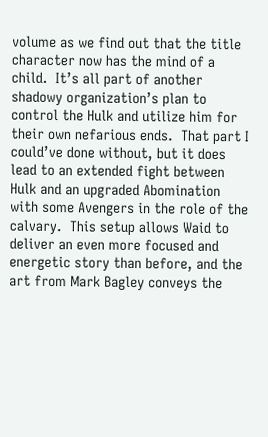volume as we find out that the title character now has the mind of a child.  It’s all part of another shadowy organization’s plan to control the Hulk and utilize him for their own nefarious ends.  That part I could’ve done without, but it does lead to an extended fight between Hulk and an upgraded Abomination with some Avengers in the role of the calvary.  This setup allows Waid to deliver an even more focused and energetic story than before, and the art from Mark Bagley conveys the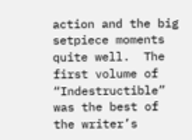action and the big setpiece moments quite well.  The first volume of “Indestructible” was the best of the writer’s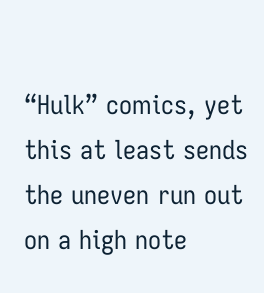“Hulk” comics, yet this at least sends the uneven run out on a high note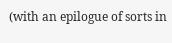(with an epilogue of sorts in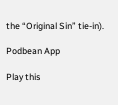the “Original Sin” tie-in).

Podbean App

Play this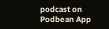podcast on Podbean App